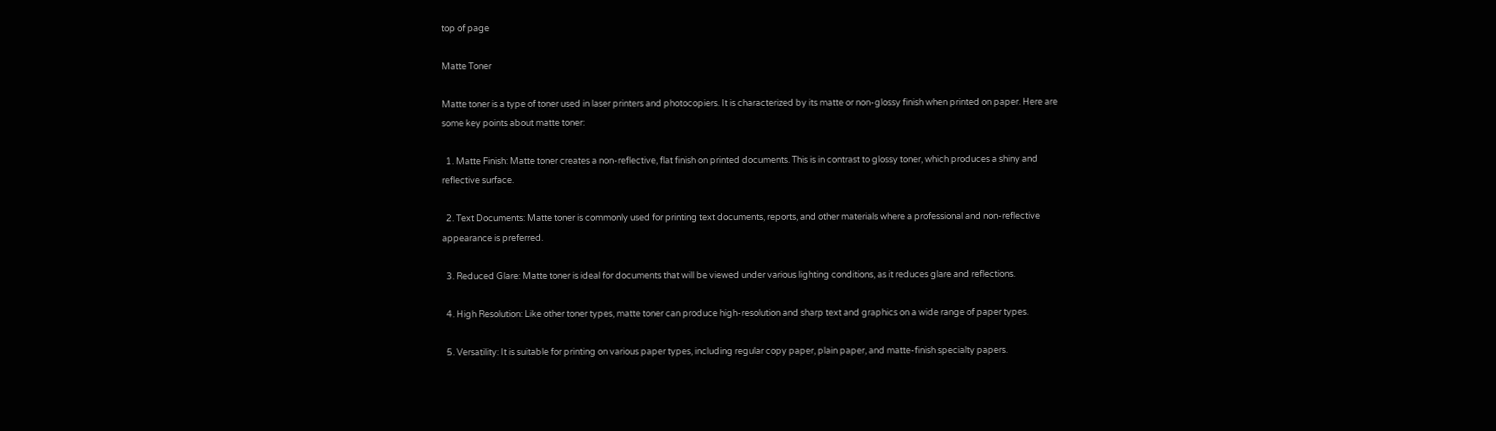top of page

Matte Toner

Matte toner is a type of toner used in laser printers and photocopiers. It is characterized by its matte or non-glossy finish when printed on paper. Here are some key points about matte toner:

  1. Matte Finish: Matte toner creates a non-reflective, flat finish on printed documents. This is in contrast to glossy toner, which produces a shiny and reflective surface.

  2. Text Documents: Matte toner is commonly used for printing text documents, reports, and other materials where a professional and non-reflective appearance is preferred.

  3. Reduced Glare: Matte toner is ideal for documents that will be viewed under various lighting conditions, as it reduces glare and reflections.

  4. High Resolution: Like other toner types, matte toner can produce high-resolution and sharp text and graphics on a wide range of paper types.

  5. Versatility: It is suitable for printing on various paper types, including regular copy paper, plain paper, and matte-finish specialty papers.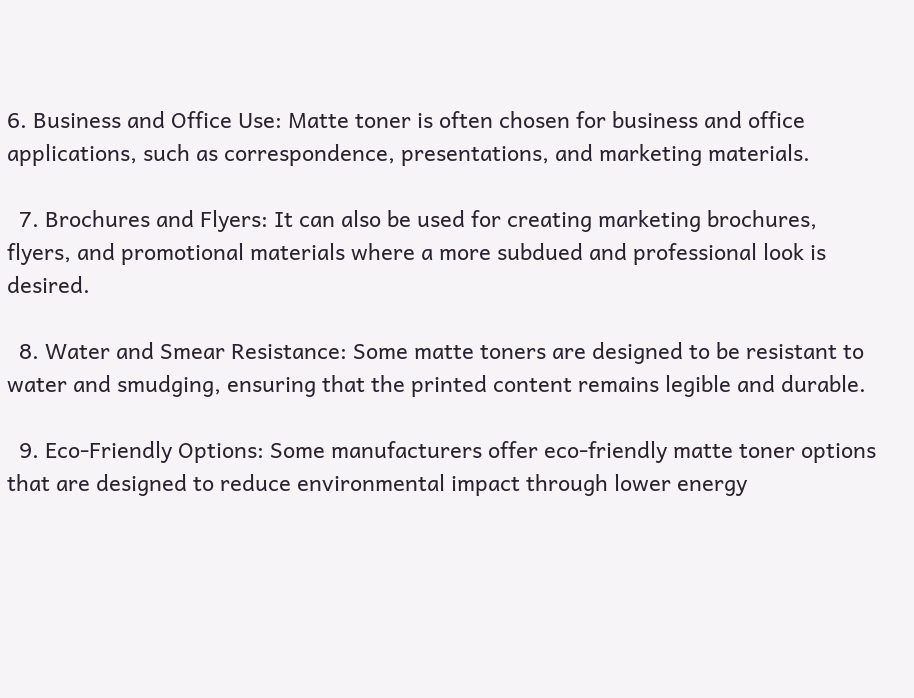6. Business and Office Use: Matte toner is often chosen for business and office applications, such as correspondence, presentations, and marketing materials.

  7. Brochures and Flyers: It can also be used for creating marketing brochures, flyers, and promotional materials where a more subdued and professional look is desired.

  8. Water and Smear Resistance: Some matte toners are designed to be resistant to water and smudging, ensuring that the printed content remains legible and durable.

  9. Eco-Friendly Options: Some manufacturers offer eco-friendly matte toner options that are designed to reduce environmental impact through lower energy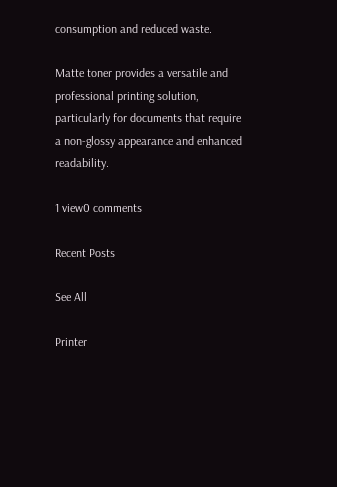consumption and reduced waste.

Matte toner provides a versatile and professional printing solution, particularly for documents that require a non-glossy appearance and enhanced readability.

1 view0 comments

Recent Posts

See All

Printer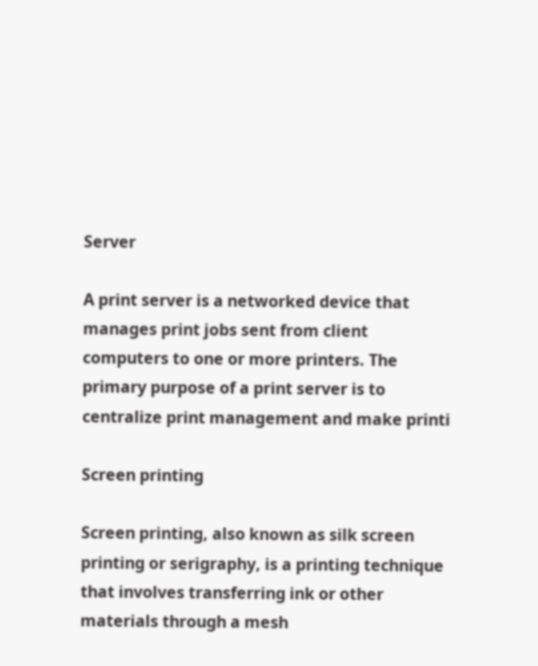Server

A print server is a networked device that manages print jobs sent from client computers to one or more printers. The primary purpose of a print server is to centralize print management and make printi

Screen printing

Screen printing, also known as silk screen printing or serigraphy, is a printing technique that involves transferring ink or other materials through a mesh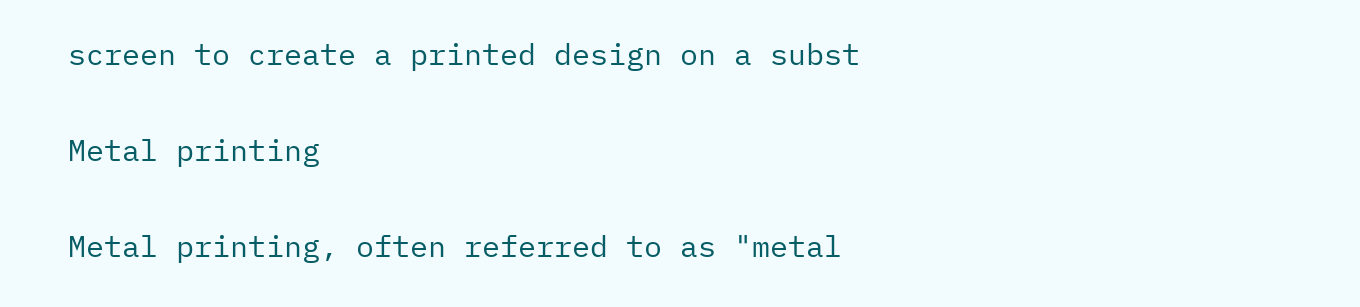screen to create a printed design on a subst

Metal printing

Metal printing, often referred to as "metal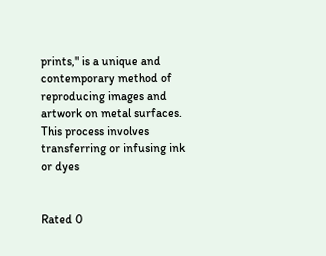prints," is a unique and contemporary method of reproducing images and artwork on metal surfaces. This process involves transferring or infusing ink or dyes


Rated 0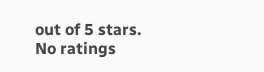out of 5 stars.
No ratings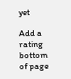yet

Add a rating
bottom of page